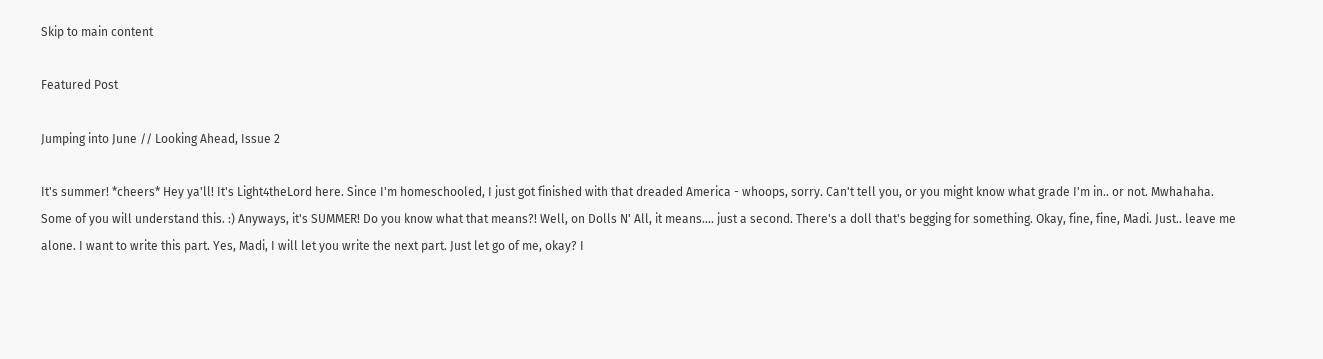Skip to main content

Featured Post

Jumping into June // Looking Ahead, Issue 2

It's summer! *cheers* Hey ya'll! It's Light4theLord here. Since I'm homeschooled, I just got finished with that dreaded America - whoops, sorry. Can't tell you, or you might know what grade I'm in.. or not. Mwhahaha. Some of you will understand this. :) Anyways, it's SUMMER! Do you know what that means?! Well, on Dolls N' All, it means.... just a second. There's a doll that's begging for something. Okay, fine, fine, Madi. Just.. leave me alone. I want to write this part. Yes, Madi, I will let you write the next part. Just let go of me, okay? I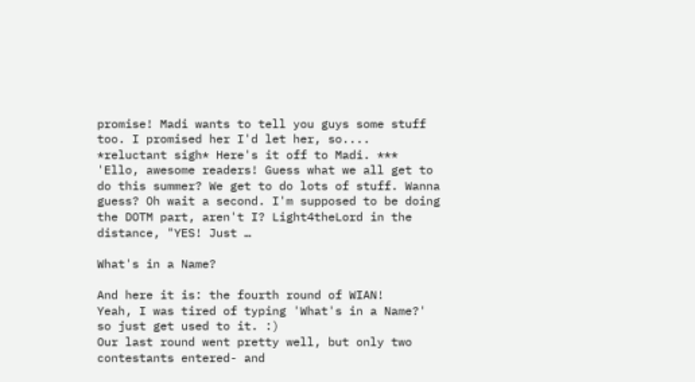promise! Madi wants to tell you guys some stuff too. I promised her I'd let her, so.... *reluctant sigh* Here's it off to Madi. *** 'Ello, awesome readers! Guess what we all get to do this summer? We get to do lots of stuff. Wanna guess? Oh wait a second. I'm supposed to be doing the DOTM part, aren't I? Light4theLord in the distance, "YES! Just …

What's in a Name?

And here it is: the fourth round of WIAN!
Yeah, I was tired of typing 'What's in a Name?' so just get used to it. :)
Our last round went pretty well, but only two contestants entered- and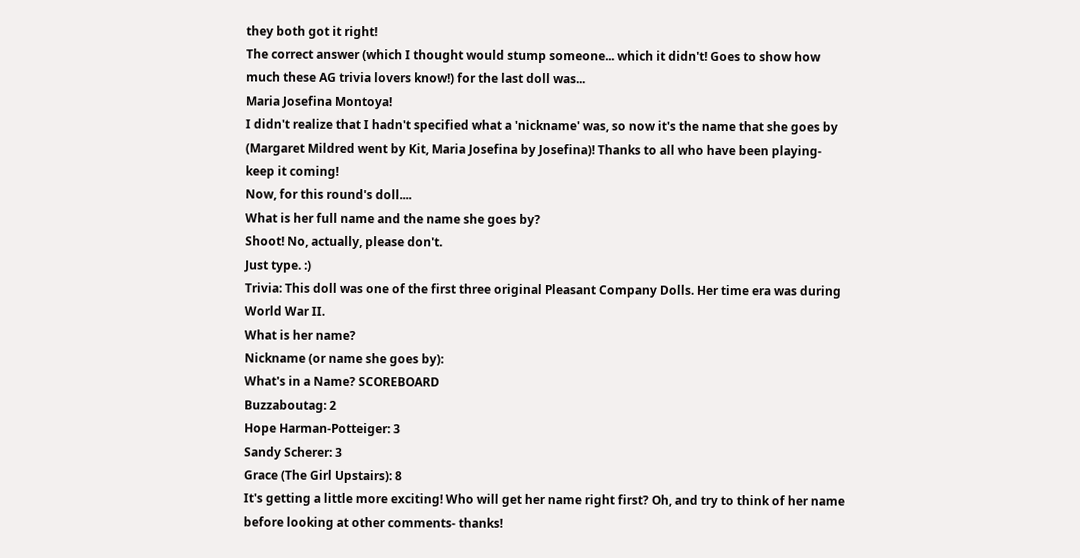they both got it right!
The correct answer (which I thought would stump someone... which it didn't! Goes to show how much these AG trivia lovers know!) for the last doll was...
Maria Josefina Montoya!
I didn't realize that I hadn't specified what a 'nickname' was, so now it's the name that she goes by (Margaret Mildred went by Kit, Maria Josefina by Josefina)! Thanks to all who have been playing- keep it coming!
Now, for this round's doll....
What is her full name and the name she goes by?
Shoot! No, actually, please don't.
Just type. :)
Trivia: This doll was one of the first three original Pleasant Company Dolls. Her time era was during World War II.
What is her name?
Nickname (or name she goes by):
What's in a Name? SCOREBOARD
Buzzaboutag: 2
Hope Harman-Potteiger: 3
Sandy Scherer: 3
Grace (The Girl Upstairs): 8
It's getting a little more exciting! Who will get her name right first? Oh, and try to think of her name before looking at other comments- thanks!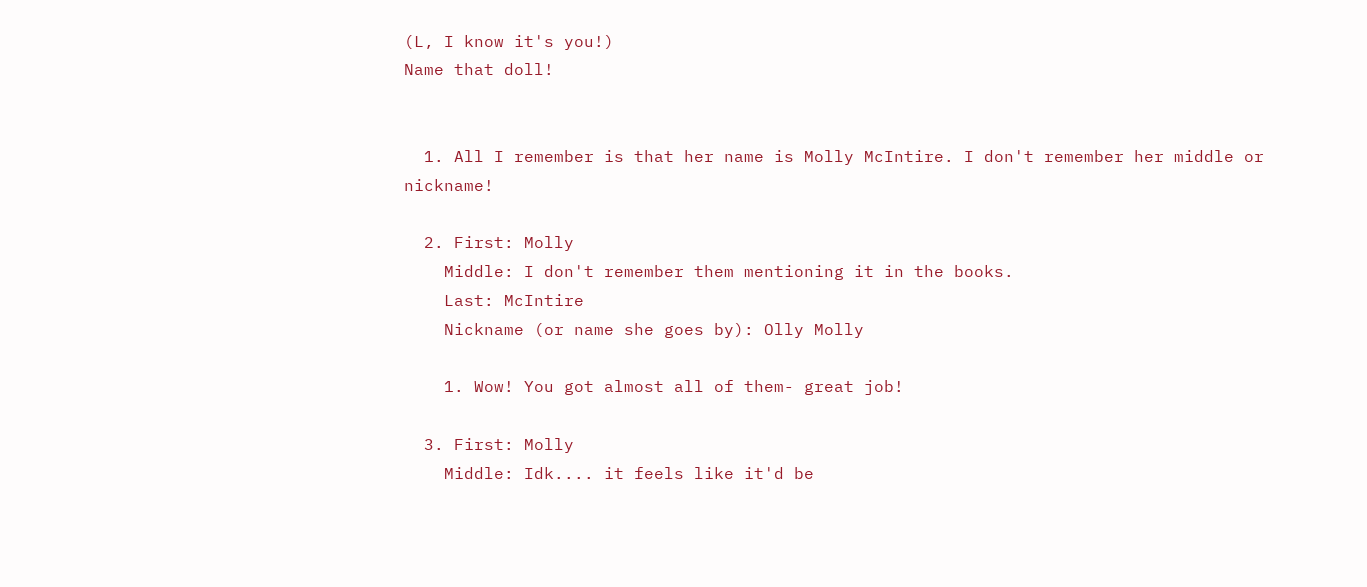(L, I know it's you!)
Name that doll!


  1. All I remember is that her name is Molly McIntire. I don't remember her middle or nickname!

  2. First: Molly
    Middle: I don't remember them mentioning it in the books.
    Last: McIntire
    Nickname (or name she goes by): Olly Molly

    1. Wow! You got almost all of them- great job!

  3. First: Molly
    Middle: Idk.... it feels like it'd be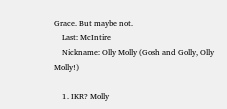Grace. But maybe not.
    Last: McIntire
    Nickname: Olly Molly (Gosh and Golly, Olly Molly!)

    1. IKR? Molly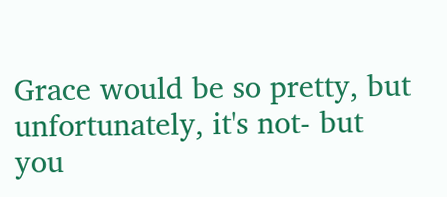Grace would be so pretty, but unfortunately, it's not- but you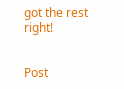got the rest right!


Post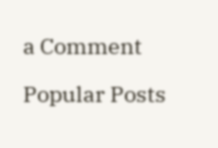a Comment

Popular Posts